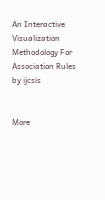An Interactive Visualization Methodology For Association Rules by ijcsis


More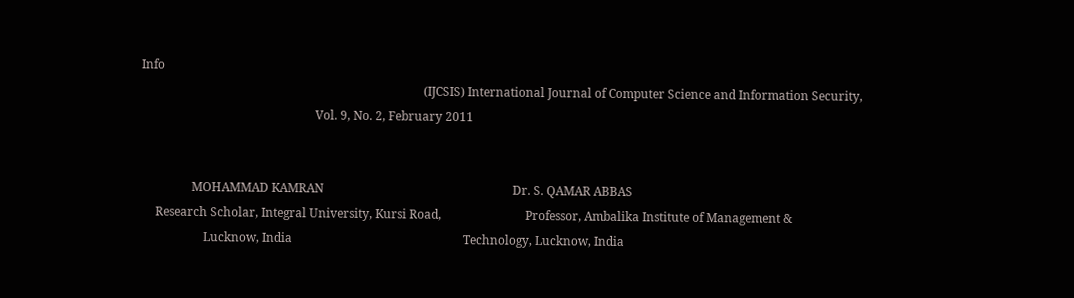Info
                                                                                              (IJCSIS) International Journal of Computer Science and Information Security,
                                                          Vol. 9, No. 2, February 2011


                 MOHAMMAD KAMRAN                                                               Dr. S. QAMAR ABBAS
     Research Scholar, Integral University, Kursi Road,                            Professor, Ambalika Institute of Management &
                     Lucknow, India                                                         Technology, Lucknow, India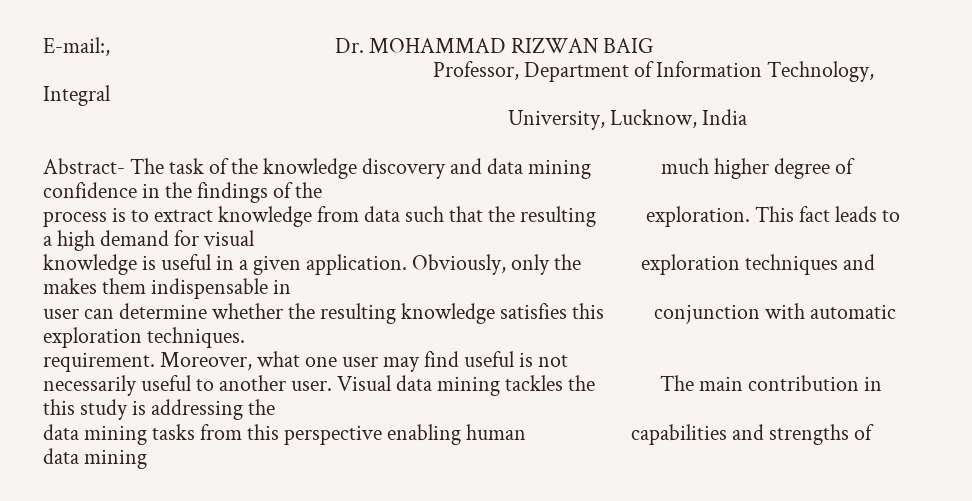E-mail:,                                             Dr. MOHAMMAD RIZWAN BAIG
                                                                              Professor, Department of Information Technology, Integral
                                                                                             University, Lucknow, India

Abstract- The task of the knowledge discovery and data mining              much higher degree of confidence in the findings of the
process is to extract knowledge from data such that the resulting          exploration. This fact leads to a high demand for visual
knowledge is useful in a given application. Obviously, only the            exploration techniques and makes them indispensable in
user can determine whether the resulting knowledge satisfies this          conjunction with automatic exploration techniques.
requirement. Moreover, what one user may find useful is not
necessarily useful to another user. Visual data mining tackles the             The main contribution in this study is addressing the
data mining tasks from this perspective enabling human                     capabilities and strengths of data mining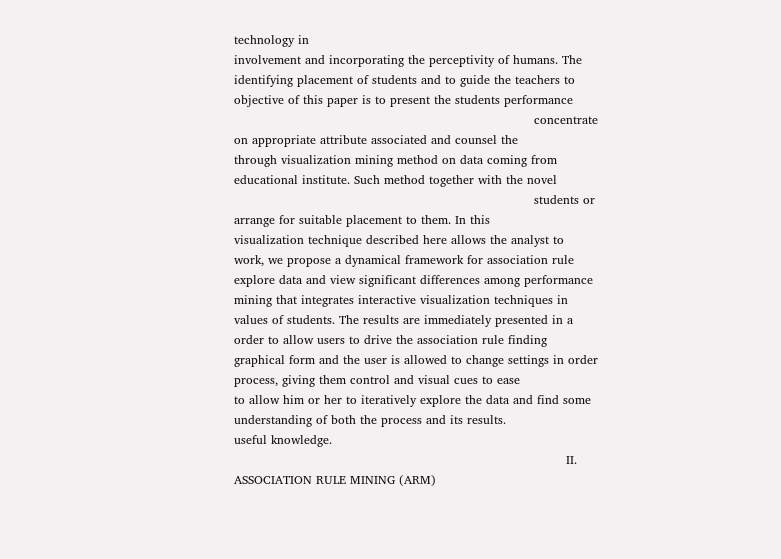technology in
involvement and incorporating the perceptivity of humans. The              identifying placement of students and to guide the teachers to
objective of this paper is to present the students performance
                                                                           concentrate on appropriate attribute associated and counsel the
through visualization mining method on data coming from
educational institute. Such method together with the novel
                                                                           students or arrange for suitable placement to them. In this
visualization technique described here allows the analyst to               work, we propose a dynamical framework for association rule
explore data and view significant differences among performance            mining that integrates interactive visualization techniques in
values of students. The results are immediately presented in a             order to allow users to drive the association rule finding
graphical form and the user is allowed to change settings in order         process, giving them control and visual cues to ease
to allow him or her to iteratively explore the data and find some          understanding of both the process and its results.
useful knowledge.
                                                                                   II. ASSOCIATION RULE MINING (ARM)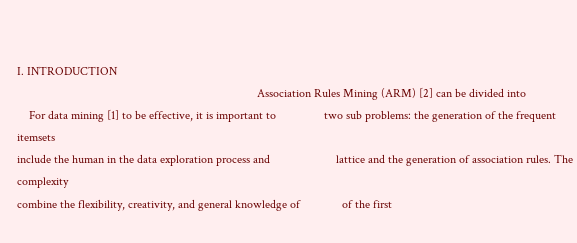I. INTRODUCTION
                                                                                Association Rules Mining (ARM) [2] can be divided into
    For data mining [1] to be effective, it is important to                two sub problems: the generation of the frequent itemsets
include the human in the data exploration process and                      lattice and the generation of association rules. The complexity
combine the flexibility, creativity, and general knowledge of              of the first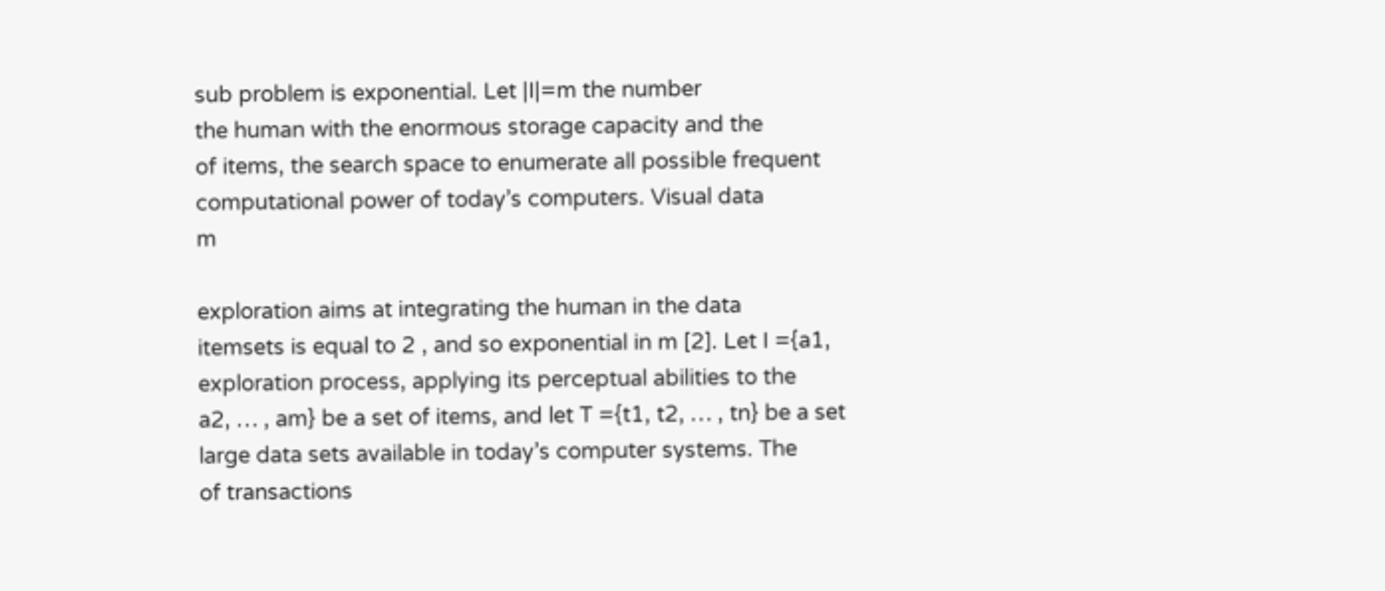sub problem is exponential. Let |I|=m the number
the human with the enormous storage capacity and the                       of items, the search space to enumerate all possible frequent
computational power of today’s computers. Visual data                                            m

exploration aims at integrating the human in the data                      itemsets is equal to 2 , and so exponential in m [2]. Let I ={a1,
exploration process, applying its perceptual abilities to the              a2, … , am} be a set of items, and let T ={t1, t2, … , tn} be a set
large data sets available in today’s computer systems. The                 of transactions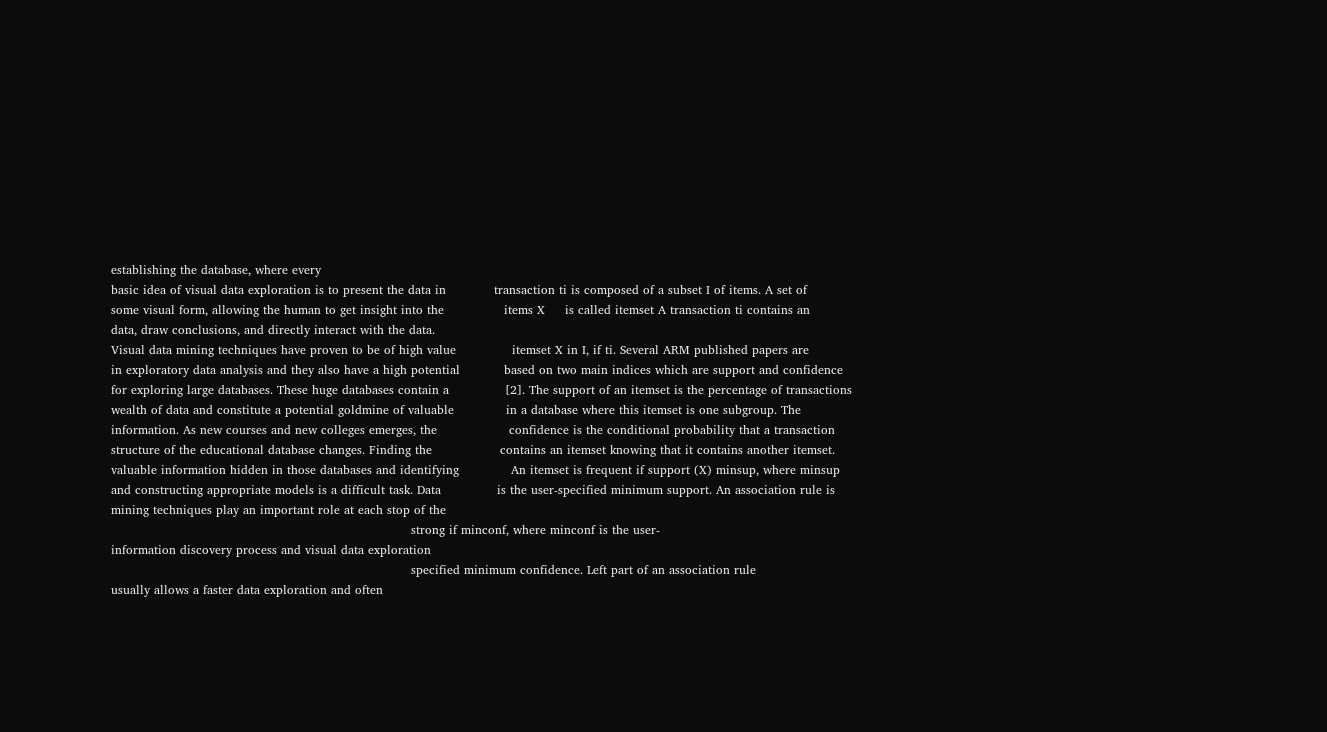establishing the database, where every
basic idea of visual data exploration is to present the data in            transaction ti is composed of a subset I of items. A set of
some visual form, allowing the human to get insight into the               items X     is called itemset A transaction ti contains an
data, draw conclusions, and directly interact with the data.
Visual data mining techniques have proven to be of high value              itemset X in I, if ti. Several ARM published papers are
in exploratory data analysis and they also have a high potential           based on two main indices which are support and confidence
for exploring large databases. These huge databases contain a              [2]. The support of an itemset is the percentage of transactions
wealth of data and constitute a potential goldmine of valuable             in a database where this itemset is one subgroup. The
information. As new courses and new colleges emerges, the                  confidence is the conditional probability that a transaction
structure of the educational database changes. Finding the                 contains an itemset knowing that it contains another itemset.
valuable information hidden in those databases and identifying             An itemset is frequent if support (X) minsup, where minsup
and constructing appropriate models is a difficult task. Data              is the user-specified minimum support. An association rule is
mining techniques play an important role at each stop of the
                                                                           strong if minconf, where minconf is the user-
information discovery process and visual data exploration
                                                                           specified minimum confidence. Left part of an association rule
usually allows a faster data exploration and often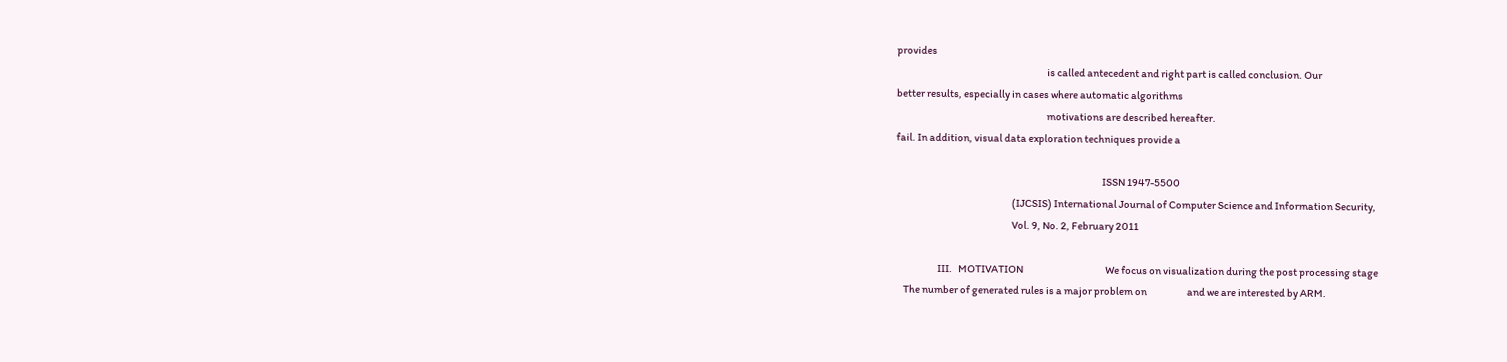provides
                                                                           is called antecedent and right part is called conclusion. Our
better results, especially in cases where automatic algorithms
                                                                           motivations are described hereafter.
fail. In addition, visual data exploration techniques provide a

                                                                                                       ISSN 1947-5500
                                                          (IJCSIS) International Journal of Computer Science and Information Security,
                                                          Vol. 9, No. 2, February 2011

                     III.   MOTIVATION                                         We focus on visualization during the post processing stage
    The number of generated rules is a major problem on                    and we are interested by ARM.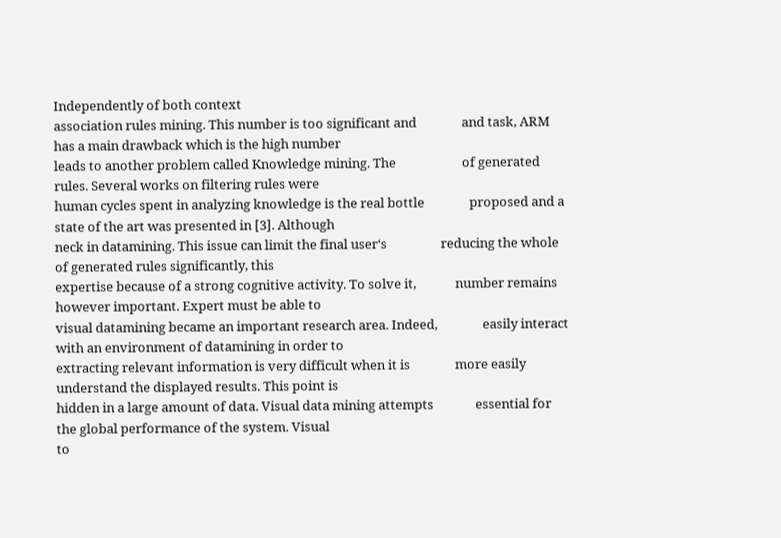Independently of both context
association rules mining. This number is too significant and               and task, ARM has a main drawback which is the high number
leads to another problem called Knowledge mining. The                      of generated rules. Several works on filtering rules were
human cycles spent in analyzing knowledge is the real bottle               proposed and a state of the art was presented in [3]. Although
neck in datamining. This issue can limit the final user‘s                  reducing the whole of generated rules significantly, this
expertise because of a strong cognitive activity. To solve it,             number remains however important. Expert must be able to
visual datamining became an important research area. Indeed,               easily interact with an environment of datamining in order to
extracting relevant information is very difficult when it is               more easily understand the displayed results. This point is
hidden in a large amount of data. Visual data mining attempts              essential for the global performance of the system. Visual
to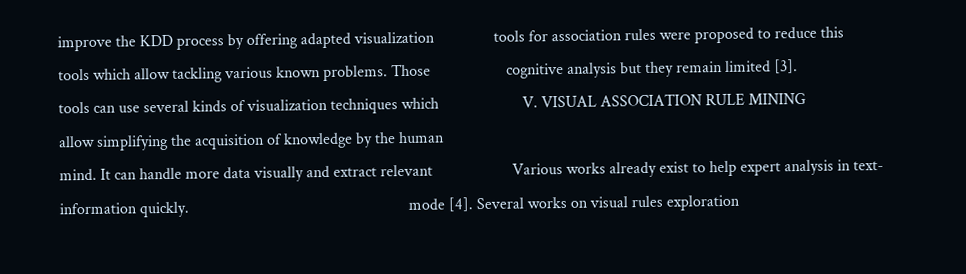improve the KDD process by offering adapted visualization               tools for association rules were proposed to reduce this
tools which allow tackling various known problems. Those                   cognitive analysis but they remain limited [3].
tools can use several kinds of visualization techniques which                     V. VISUAL ASSOCIATION RULE MINING
allow simplifying the acquisition of knowledge by the human
mind. It can handle more data visually and extract relevant                    Various works already exist to help expert analysis in text-
information quickly.                                                       mode [4]. Several works on visual rules exploration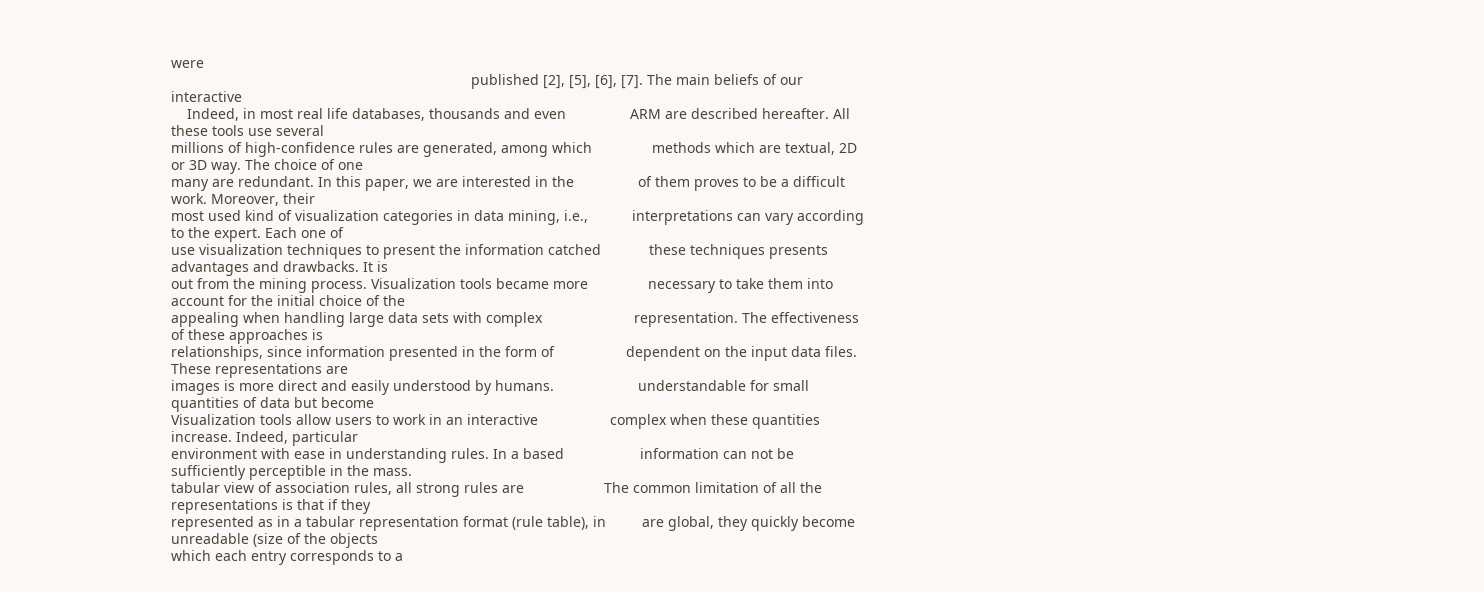were
                                                                           published [2], [5], [6], [7]. The main beliefs of our interactive
    Indeed, in most real life databases, thousands and even                ARM are described hereafter. All these tools use several
millions of high-confidence rules are generated, among which               methods which are textual, 2D or 3D way. The choice of one
many are redundant. In this paper, we are interested in the                of them proves to be a difficult work. Moreover, their
most used kind of visualization categories in data mining, i.e.,           interpretations can vary according to the expert. Each one of
use visualization techniques to present the information catched            these techniques presents advantages and drawbacks. It is
out from the mining process. Visualization tools became more               necessary to take them into account for the initial choice of the
appealing when handling large data sets with complex                       representation. The effectiveness of these approaches is
relationships, since information presented in the form of                  dependent on the input data files. These representations are
images is more direct and easily understood by humans.                     understandable for small quantities of data but become
Visualization tools allow users to work in an interactive                  complex when these quantities increase. Indeed, particular
environment with ease in understanding rules. In a based                   information can not be sufficiently perceptible in the mass.
tabular view of association rules, all strong rules are                    The common limitation of all the representations is that if they
represented as in a tabular representation format (rule table), in         are global, they quickly become unreadable (size of the objects
which each entry corresponds to a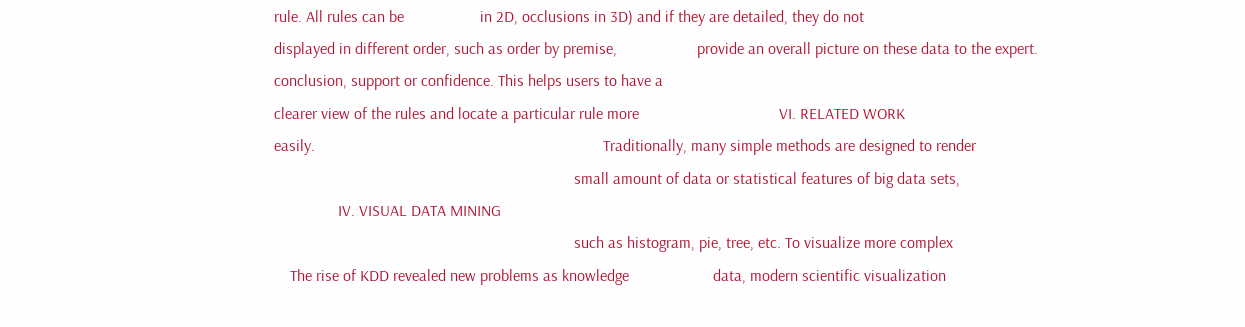rule. All rules can be                   in 2D, occlusions in 3D) and if they are detailed, they do not
displayed in different order, such as order by premise,                    provide an overall picture on these data to the expert.
conclusion, support or confidence. This helps users to have a
clearer view of the rules and locate a particular rule more                                   VI. RELATED WORK
easily.                                                                        Traditionally, many simple methods are designed to render
                                                                           small amount of data or statistical features of big data sets,
                IV. VISUAL DATA MINING
                                                                           such as histogram, pie, tree, etc. To visualize more complex
    The rise of KDD revealed new problems as knowledge                     data, modern scientific visualization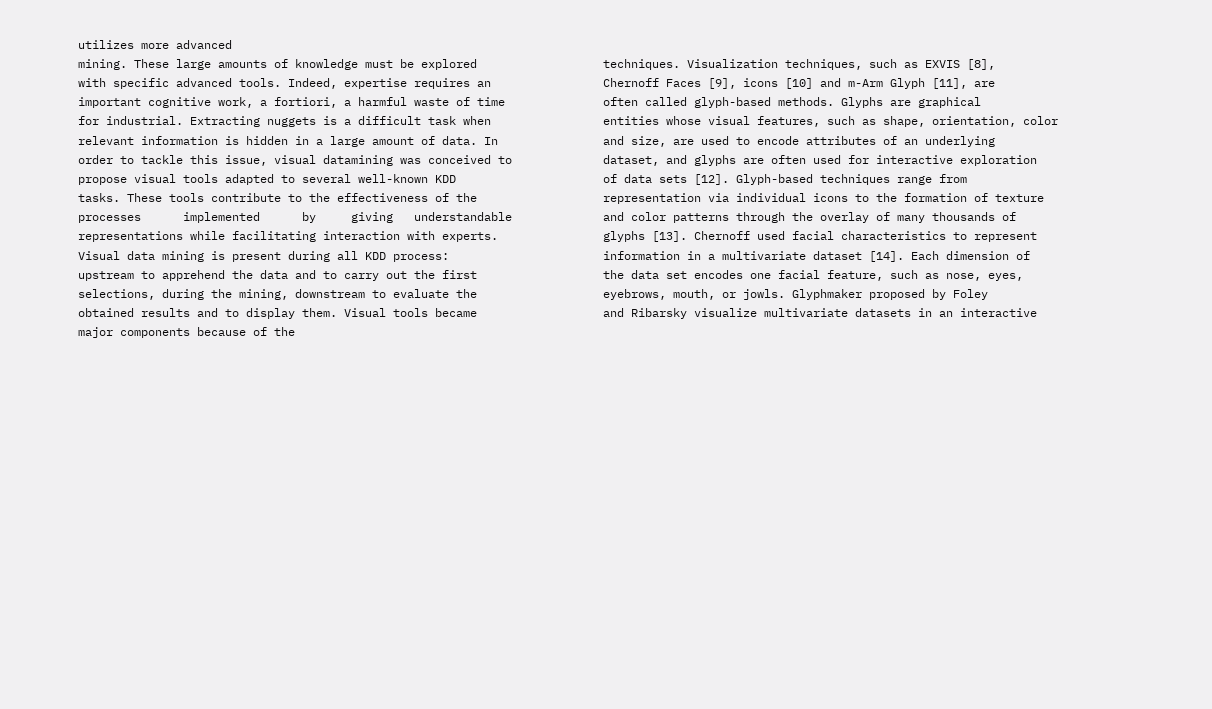utilizes more advanced
mining. These large amounts of knowledge must be explored                  techniques. Visualization techniques, such as EXVIS [8],
with specific advanced tools. Indeed, expertise requires an                Chernoff Faces [9], icons [10] and m-Arm Glyph [11], are
important cognitive work, a fortiori, a harmful waste of time              often called glyph-based methods. Glyphs are graphical
for industrial. Extracting nuggets is a difficult task when                entities whose visual features, such as shape, orientation, color
relevant information is hidden in a large amount of data. In               and size, are used to encode attributes of an underlying
order to tackle this issue, visual datamining was conceived to             dataset, and glyphs are often used for interactive exploration
propose visual tools adapted to several well-known KDD                     of data sets [12]. Glyph-based techniques range from
tasks. These tools contribute to the effectiveness of the                  representation via individual icons to the formation of texture
processes      implemented      by     giving   understandable             and color patterns through the overlay of many thousands of
representations while facilitating interaction with experts.               glyphs [13]. Chernoff used facial characteristics to represent
Visual data mining is present during all KDD process:                      information in a multivariate dataset [14]. Each dimension of
upstream to apprehend the data and to carry out the first                  the data set encodes one facial feature, such as nose, eyes,
selections, during the mining, downstream to evaluate the                  eyebrows, mouth, or jowls. Glyphmaker proposed by Foley
obtained results and to display them. Visual tools became                  and Ribarsky visualize multivariate datasets in an interactive
major components because of the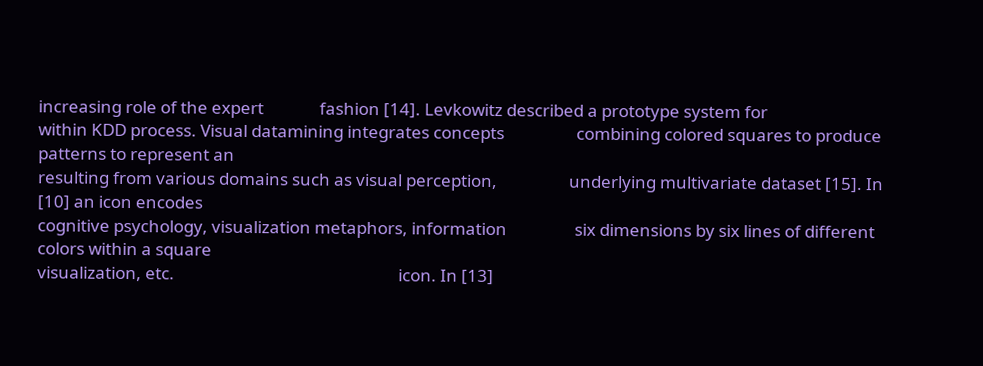increasing role of the expert              fashion [14]. Levkowitz described a prototype system for
within KDD process. Visual datamining integrates concepts                  combining colored squares to produce patterns to represent an
resulting from various domains such as visual perception,                  underlying multivariate dataset [15]. In [10] an icon encodes
cognitive psychology, visualization metaphors, information                 six dimensions by six lines of different colors within a square
visualization, etc.                                                        icon. In [13]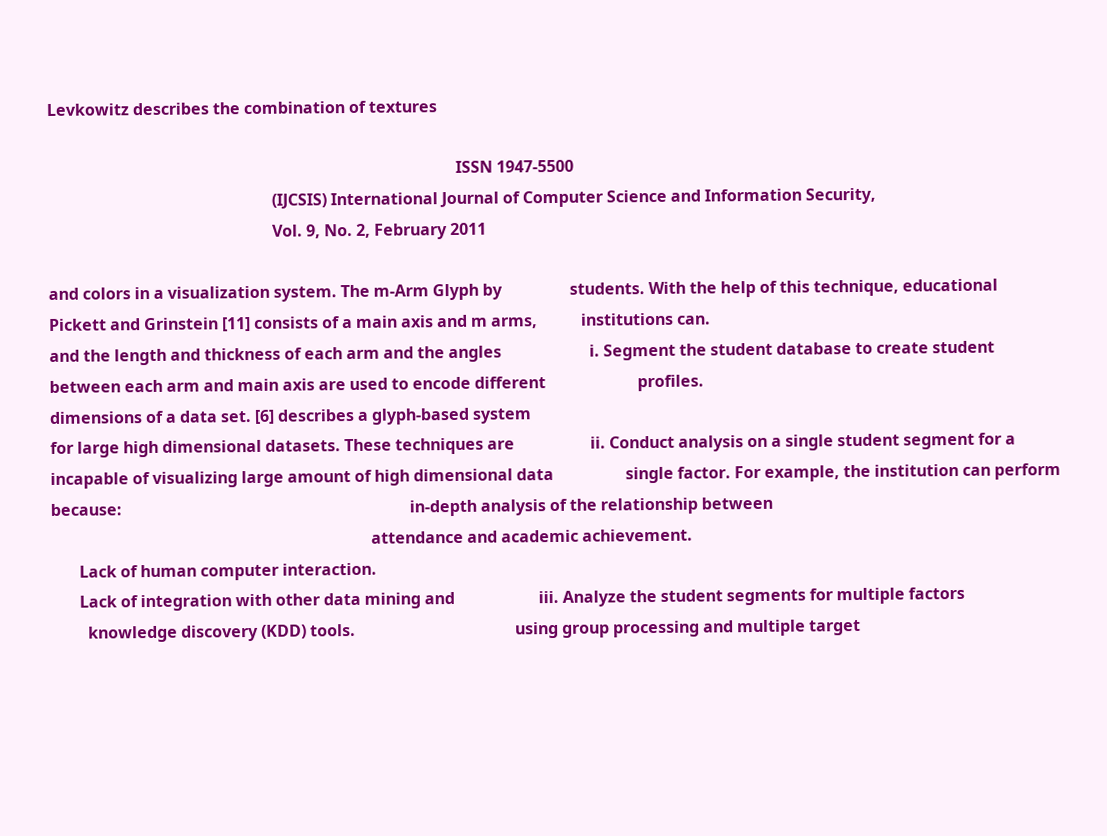Levkowitz describes the combination of textures

                                                                                                      ISSN 1947-5500
                                                        (IJCSIS) International Journal of Computer Science and Information Security,
                                                        Vol. 9, No. 2, February 2011

and colors in a visualization system. The m-Arm Glyph by                 students. With the help of this technique, educational
Pickett and Grinstein [11] consists of a main axis and m arms,           institutions can.
and the length and thickness of each arm and the angles                      i. Segment the student database to create student
between each arm and main axis are used to encode different                       profiles.
dimensions of a data set. [6] describes a glyph-based system
for large high dimensional datasets. These techniques are                   ii. Conduct analysis on a single student segment for a
incapable of visualizing large amount of high dimensional data                  single factor. For example, the institution can perform
because:                                                                        in-depth analysis of the relationship between
                                                                                attendance and academic achievement.
       Lack of human computer interaction.
       Lack of integration with other data mining and                     iii. Analyze the student segments for multiple factors
         knowledge discovery (KDD) tools.                                        using group processing and multiple target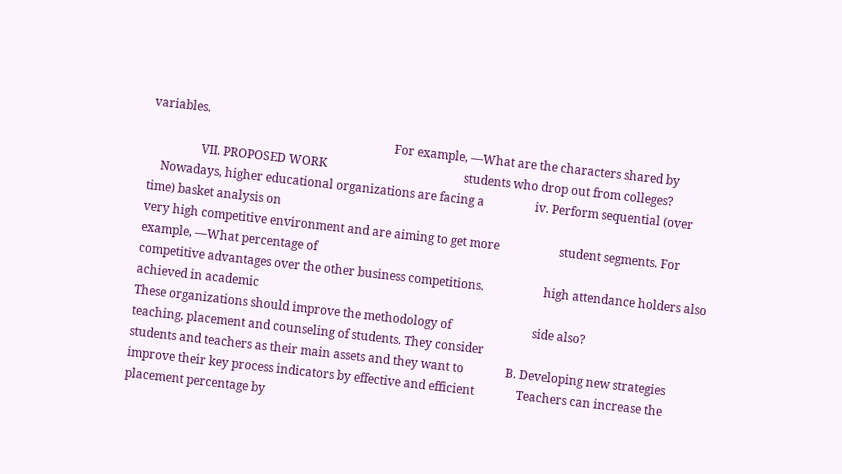variables.
                                                                                 For example, ―What are the characters shared by
                 VII. PROPOSED WORK                                              students who drop out from colleges?
    Nowadays, higher educational organizations are facing a                 iv. Perform sequential (over time) basket analysis on
very high competitive environment and are aiming to get more                    student segments. For example, ―What percentage of
competitive advantages over the other business competitions.                    high attendance holders also achieved in academic
These organizations should improve the methodology of                           side also?
teaching, placement and counseling of students. They consider
students and teachers as their main assets and they want to              B. Developing new strategies
improve their key process indicators by effective and efficient              Teachers can increase the placement percentage by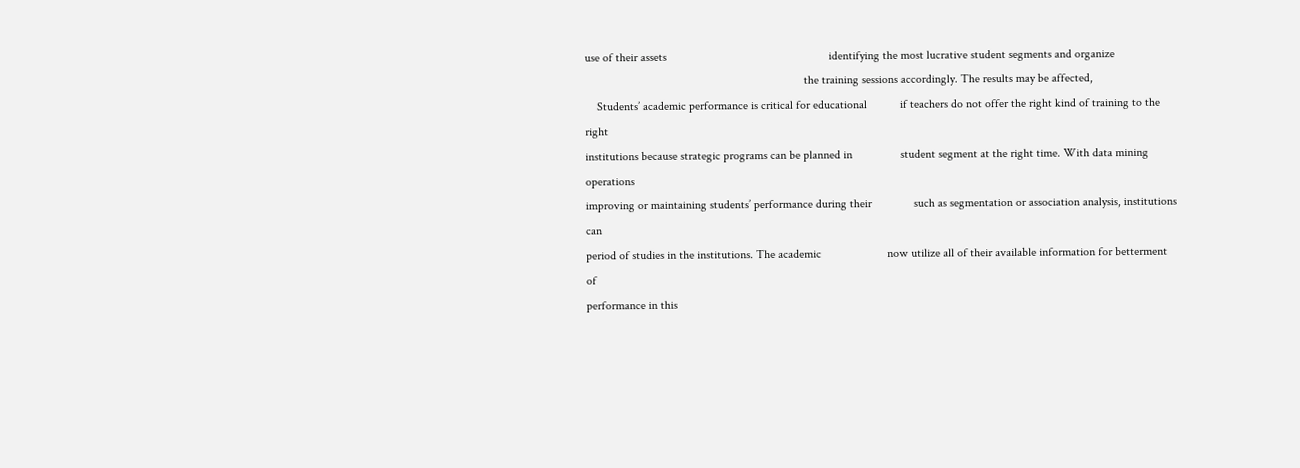use of their assets                                                      identifying the most lucrative student segments and organize
                                                                         the training sessions accordingly. The results may be affected,
    Students’ academic performance is critical for educational           if teachers do not offer the right kind of training to the right
institutions because strategic programs can be planned in                student segment at the right time. With data mining operations
improving or maintaining students’ performance during their              such as segmentation or association analysis, institutions can
period of studies in the institutions. The academic                      now utilize all of their available information for betterment of
performance in this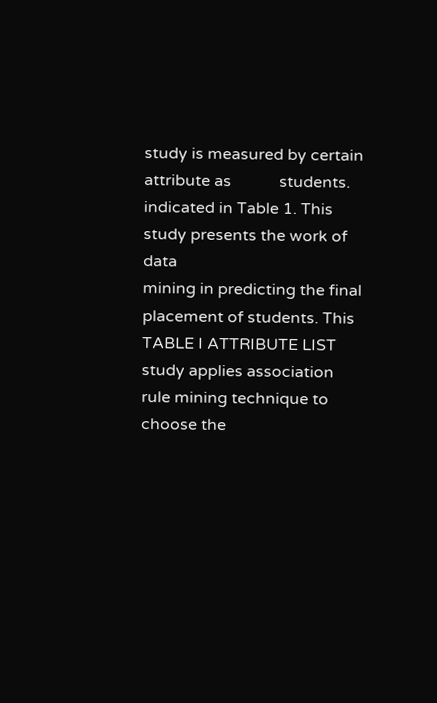study is measured by certain attribute as            students.
indicated in Table 1. This study presents the work of data
mining in predicting the final placement of students. This                                  TABLE I ATTRIBUTE LIST
study applies association rule mining technique to choose the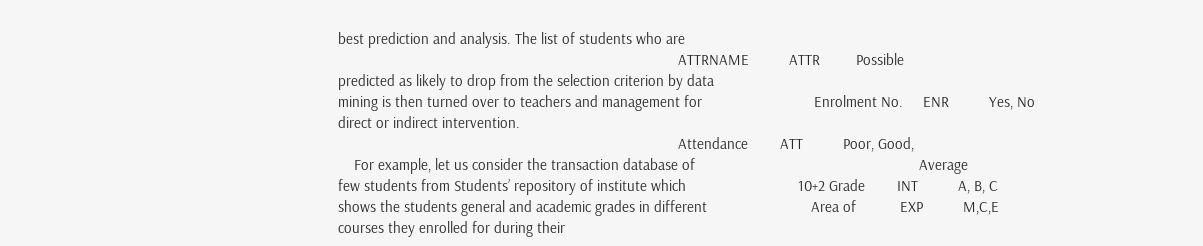best prediction and analysis. The list of students who are
                                                                                     ATTRNAME          ATTR         Possible
predicted as likely to drop from the selection criterion by data
mining is then turned over to teachers and management for                            Enrolment No.     ENR          Yes, No
direct or indirect intervention.
                                                                                     Attendance        ATT          Poor, Good,
    For example, let us consider the transaction database of                                                        Average
few students from Students’ repository of institute which                            10+2 Grade        INT          A, B, C
shows the students general and academic grades in different                          Area of           EXP          M,C,E
courses they enrolled for during their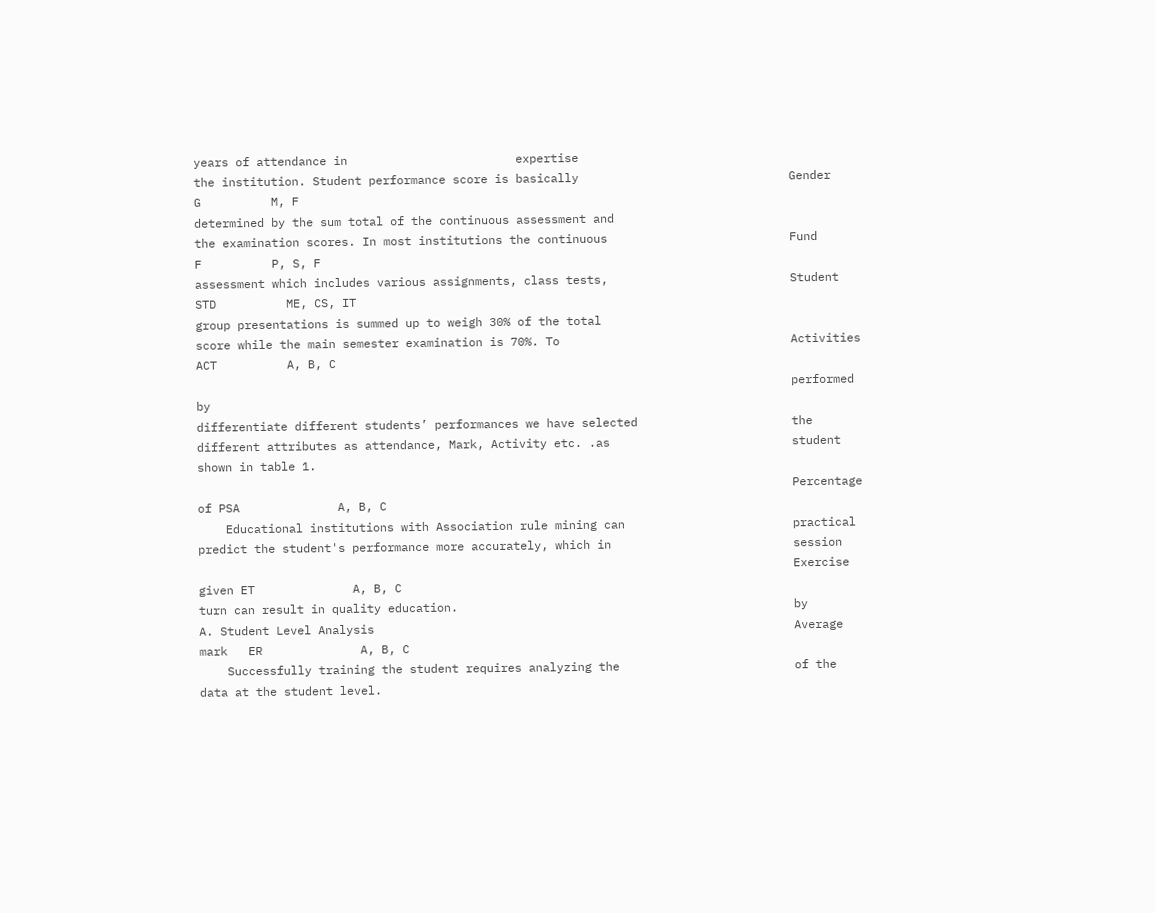years of attendance in                        expertise
the institution. Student performance score is basically                              Gender              G          M, F
determined by the sum total of the continuous assessment and
the examination scores. In most institutions the continuous                          Fund                F          P, S, F
assessment which includes various assignments, class tests,                          Student           STD          ME, CS, IT
group presentations is summed up to weigh 30% of the total
score while the main semester examination is 70%. To                                 Activities        ACT          A, B, C
                                                                                     performed by
differentiate different students’ performances we have selected                      the
different attributes as attendance, Mark, Activity etc. .as                          student
shown in table 1.
                                                                                     Percentage of PSA              A, B, C
    Educational institutions with Association rule mining can                        practical
predict the student's performance more accurately, which in                          session
                                                                                     Exercise given ET              A, B, C
turn can result in quality education.                                                by
A. Student Level Analysis                                                            Average mark   ER              A, B, C
    Successfully training the student requires analyzing the                         of the
data at the student level.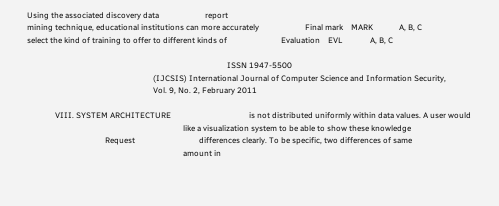Using the associated discovery data                       report
mining technique, educational institutions can more accurately                       Final mark    MARK             A, B, C
select the kind of training to offer to different kinds of                           Evaluation    EVL              A, B, C

                                                                                                    ISSN 1947-5500
                                                               (IJCSIS) International Journal of Computer Science and Information Security,
                                                               Vol. 9, No. 2, February 2011

              VIII. SYSTEM ARCHITECTURE                                       is not distributed uniformly within data values. A user would
                                                                              like a visualization system to be able to show these knowledge
                                       Request                                differences clearly. To be specific, two differences of same
                                                                              amount in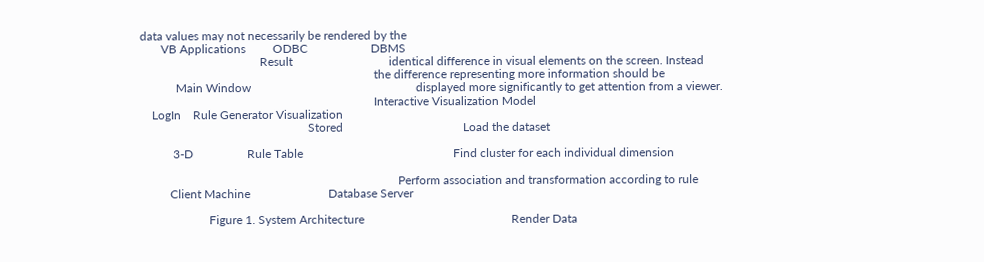data values may not necessarily be rendered by the
       VB Applications         ODBC                     DBMS
                                        Result                                identical difference in visual elements on the screen. Instead
                                                                              the difference representing more information should be
            Main Window                                                       displayed more significantly to get attention from a viewer.
                                                                              Interactive Visualization Model
    LogIn    Rule Generator Visualization
                                                        Stored                                        Load the dataset

           3-D                  Rule Table                                                  Find cluster for each individual dimension

                                                                                      Perform association and transformation according to rule
          Client Machine                          Database Server

                       Figure 1. System Architecture                                                 Render Data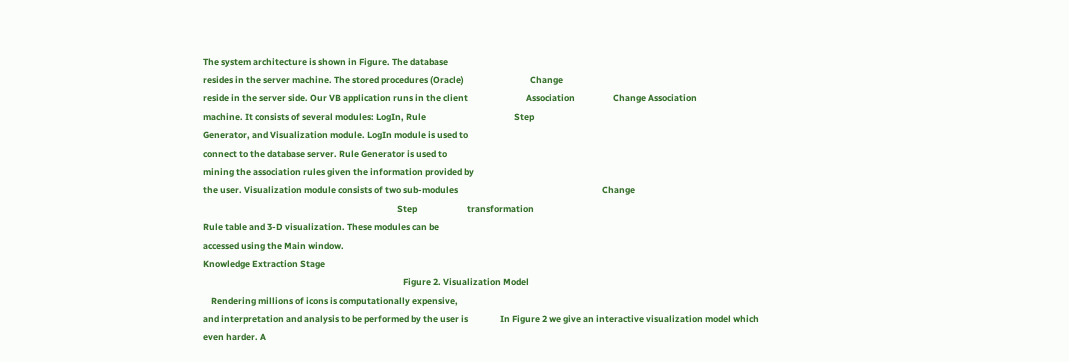The system architecture is shown in Figure. The database
resides in the server machine. The stored procedures (Oracle)                                 Change
reside in the server side. Our VB application runs in the client                             Association                   Change Association
machine. It consists of several modules: LogIn, Rule                                            Step
Generator, and Visualization module. LogIn module is used to
connect to the database server. Rule Generator is used to
mining the association rules given the information provided by
the user. Visualization module consists of two sub-modules                                                                        Change
                                                                                                 Step                         transformation
Rule table and 3-D visualization. These modules can be
accessed using the Main window.
Knowledge Extraction Stage
                                                                                                    Figure 2. Visualization Model
    Rendering millions of icons is computationally expensive,
and interpretation and analysis to be performed by the user is                In Figure 2 we give an interactive visualization model which
even harder. A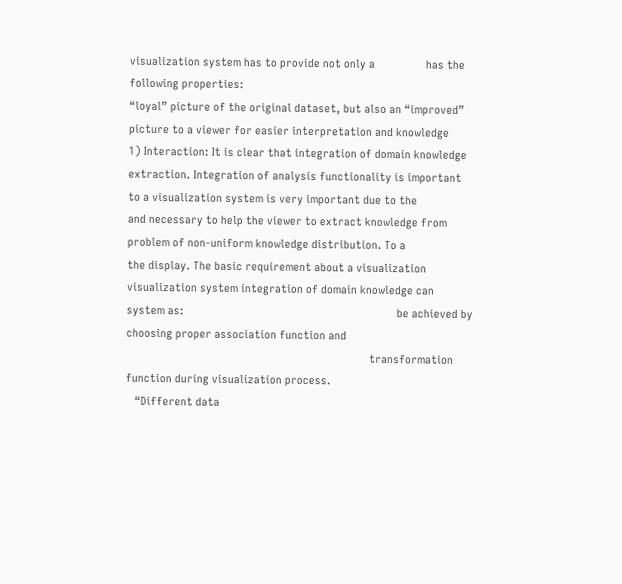visualization system has to provide not only a                 has the following properties:
“loyal” picture of the original dataset, but also an “improved”
picture to a viewer for easier interpretation and knowledge                   1) Interaction: It is clear that integration of domain knowledge
extraction. Integration of analysis functionality is important                   to a visualization system is very important due to the
and necessary to help the viewer to extract knowledge from                       problem of non-uniform knowledge distribution. To a
the display. The basic requirement about a visualization                         visualization system integration of domain knowledge can
system as:                                                                       be achieved by choosing proper association function and
                                                                                 transformation function during visualization process.
   “Different data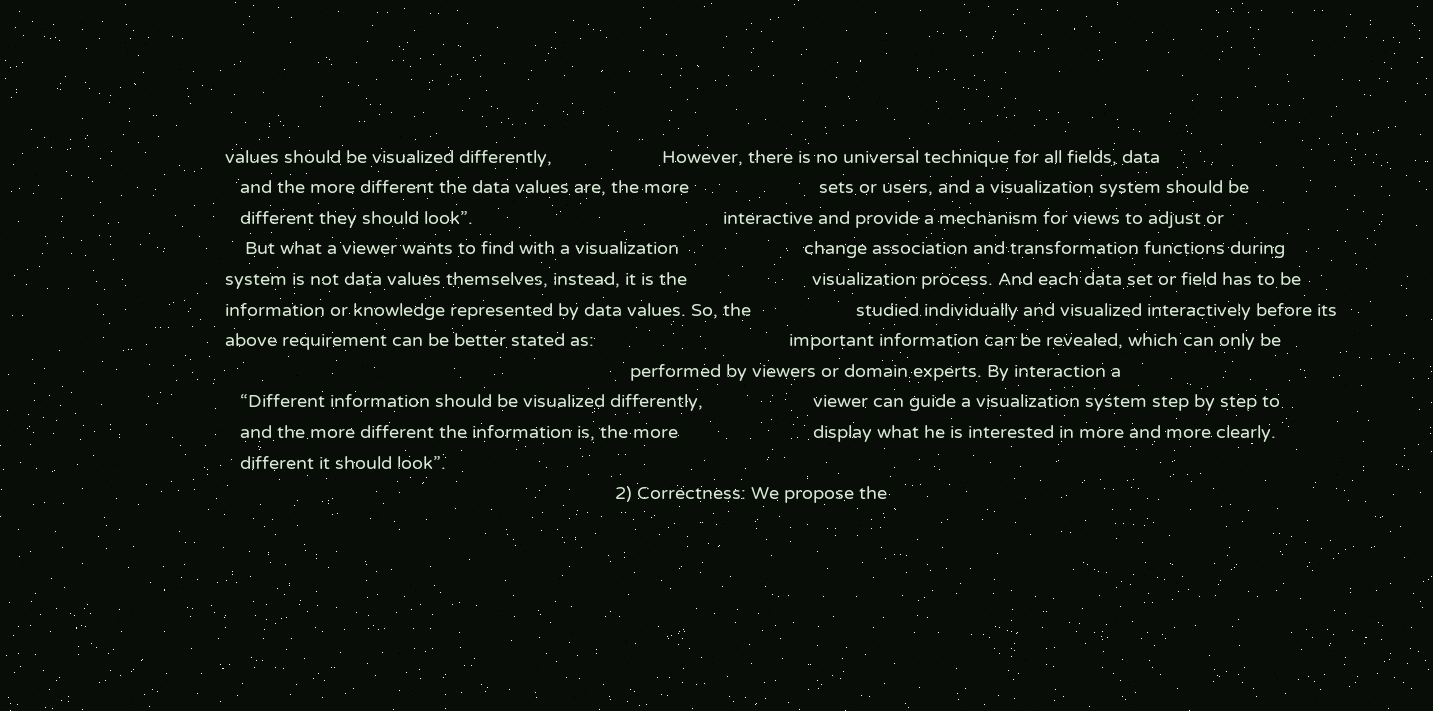values should be visualized differently,                      However, there is no universal technique for all fields, data
   and the more different the data values are, the more                          sets or users, and a visualization system should be
   different they should look”.                                                  interactive and provide a mechanism for views to adjust or
    But what a viewer wants to find with a visualization                         change association and transformation functions during
system is not data values themselves, instead, it is the                         visualization process. And each data set or field has to be
information or knowledge represented by data values. So, the                     studied individually and visualized interactively before its
above requirement can be better stated as:                                       important information can be revealed, which can only be
                                                                                 performed by viewers or domain experts. By interaction a
   “Different information should be visualized differently,                      viewer can guide a visualization system step by step to
   and the more different the information is, the more                           display what he is interested in more and more clearly.
   different it should look”.
                                                                              2) Correctness: We propose the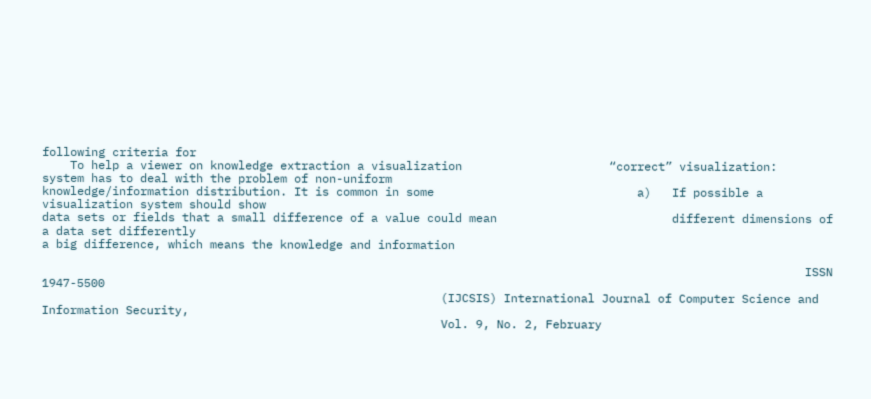following criteria for
    To help a viewer on knowledge extraction a visualization                     “correct” visualization:
system has to deal with the problem of non-uniform
knowledge/information distribution. It is common in some                             a)   If possible a visualization system should show
data sets or fields that a small difference of a value could mean                         different dimensions of a data set differently
a big difference, which means the knowledge and information

                                                                                                             ISSN 1947-5500
                                                         (IJCSIS) International Journal of Computer Science and Information Security,
                                                         Vol. 9, No. 2, February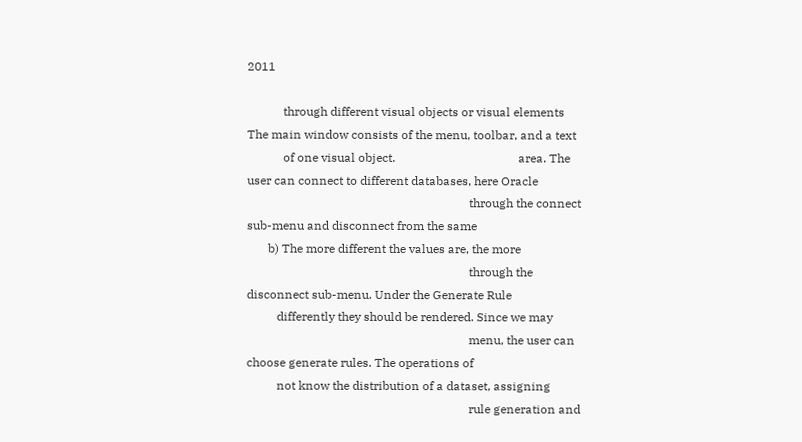2011

            through different visual objects or visual elements               The main window consists of the menu, toolbar, and a text
            of one visual object.                                         area. The user can connect to different databases, here Oracle
                                                                          through the connect sub-menu and disconnect from the same
       b) The more different the values are, the more
                                                                          through the disconnect sub-menu. Under the Generate Rule
          differently they should be rendered. Since we may
                                                                          menu, the user can choose generate rules. The operations of
          not know the distribution of a dataset, assigning
                                                                          rule generation and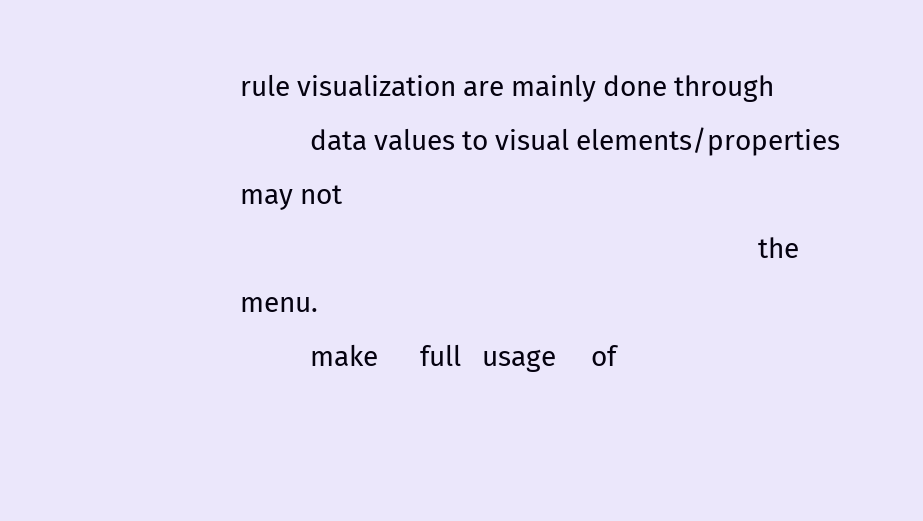rule visualization are mainly done through
          data values to visual elements/properties may not
                                                                          the menu.
          make      full   usage     of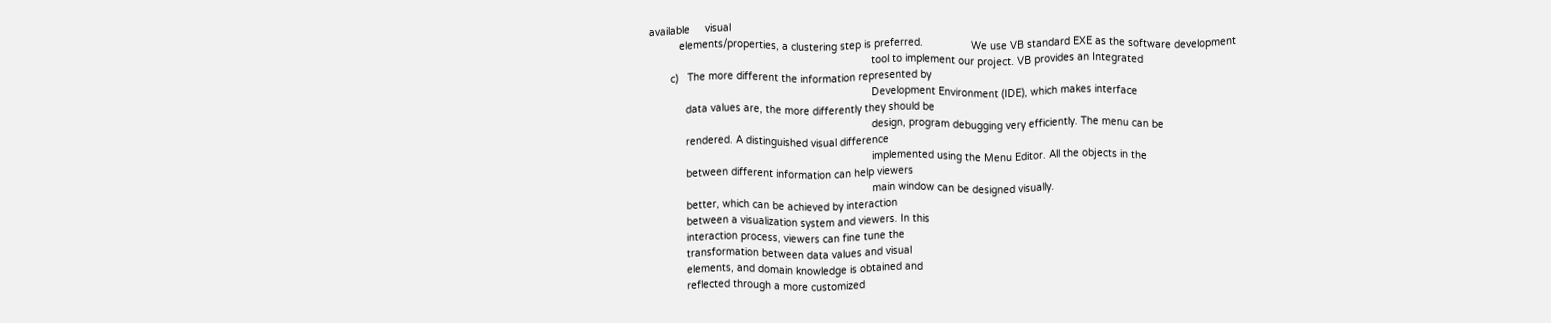available     visual
          elements/properties, a clustering step is preferred.                We use VB standard EXE as the software development
                                                                          tool to implement our project. VB provides an Integrated
       c)   The more different the information represented by
                                                                          Development Environment (IDE), which makes interface
            data values are, the more differently they should be
                                                                          design, program debugging very efficiently. The menu can be
            rendered. A distinguished visual difference
                                                                          implemented using the Menu Editor. All the objects in the
            between different information can help viewers
                                                                          main window can be designed visually.
            better, which can be achieved by interaction
            between a visualization system and viewers. In this
            interaction process, viewers can fine tune the
            transformation between data values and visual
            elements, and domain knowledge is obtained and
            reflected through a more customized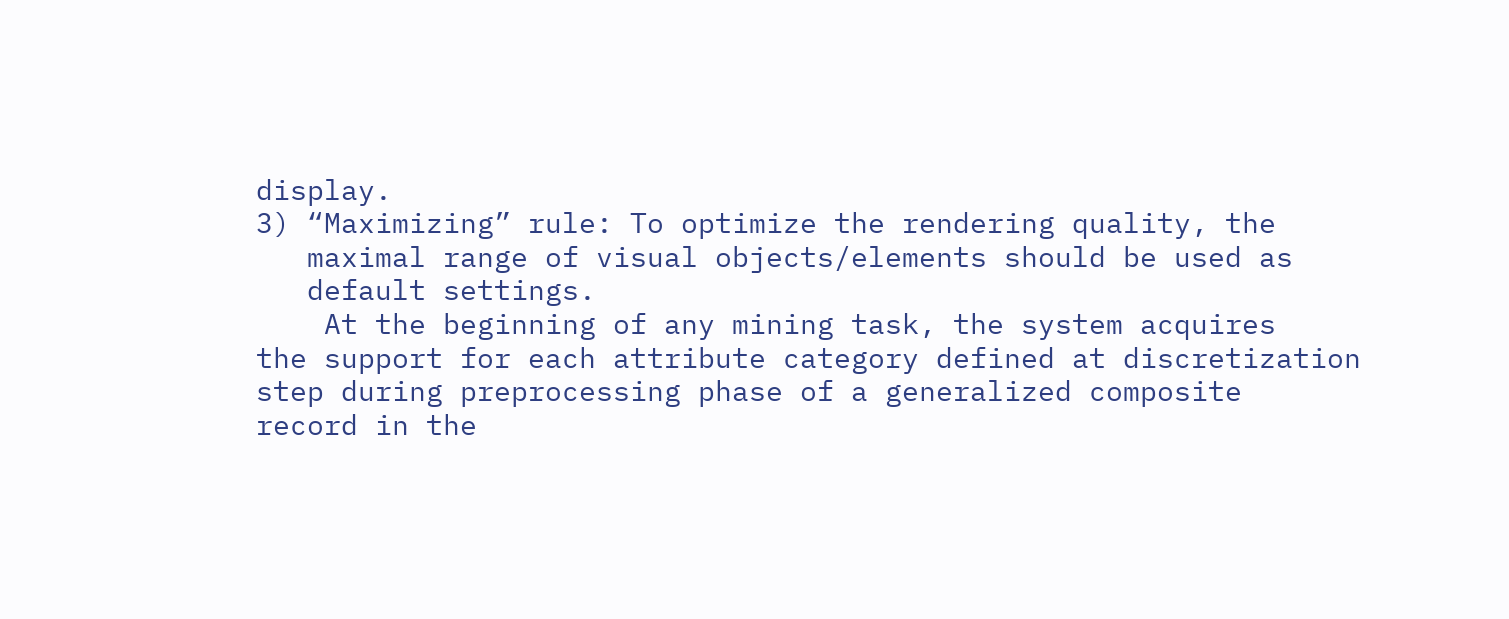display.
3) “Maximizing” rule: To optimize the rendering quality, the
   maximal range of visual objects/elements should be used as
   default settings.
    At the beginning of any mining task, the system acquires
the support for each attribute category defined at discretization
step during preprocessing phase of a generalized composite
record in the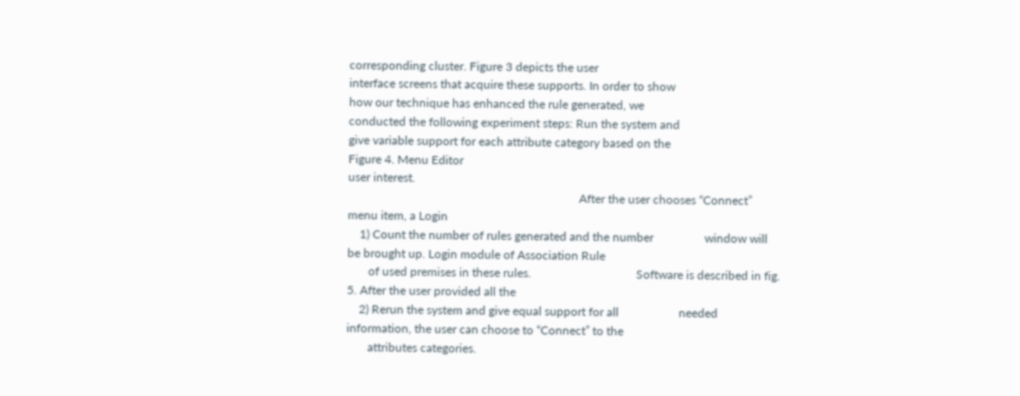corresponding cluster. Figure 3 depicts the user
interface screens that acquire these supports. In order to show
how our technique has enhanced the rule generated, we
conducted the following experiment steps: Run the system and
give variable support for each attribute category based on the                                  Figure 4. Menu Editor
user interest.
                                                                             After the user chooses “Connect” menu item, a Login
    1) Count the number of rules generated and the number                 window will be brought up. Login module of Association Rule
       of used premises in these rules.                                   Software is described in fig. 5. After the user provided all the
    2) Rerun the system and give equal support for all                    needed information, the user can choose to “Connect” to the
       attributes categories.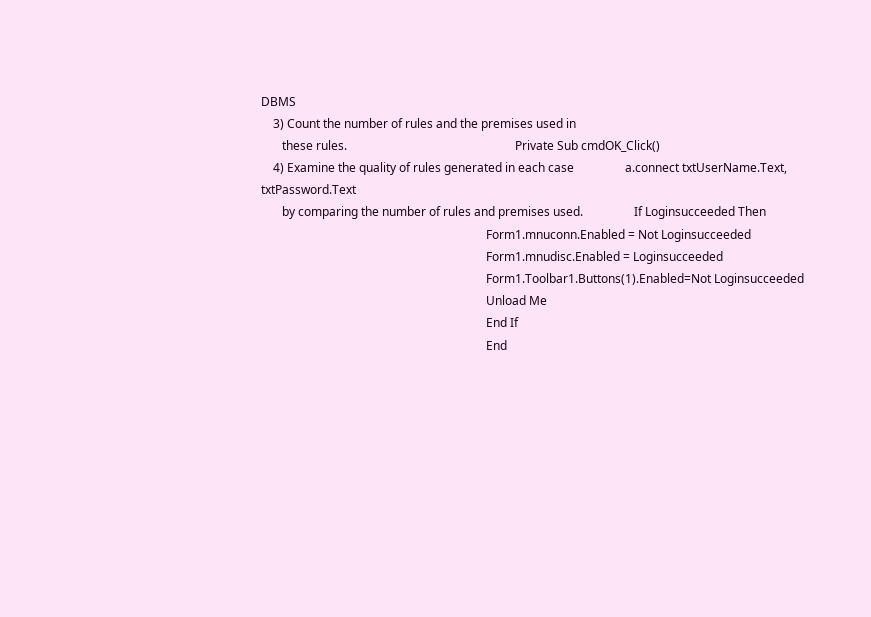DBMS
    3) Count the number of rules and the premises used in
       these rules.                                                        Private Sub cmdOK_Click()
    4) Examine the quality of rules generated in each case                 a.connect txtUserName.Text, txtPassword.Text
       by comparing the number of rules and premises used.                 If Loginsucceeded Then
                                                                           Form1.mnuconn.Enabled = Not Loginsucceeded
                                                                           Form1.mnudisc.Enabled = Loginsucceeded
                                                                           Form1.Toolbar1.Buttons(1).Enabled=Not Loginsucceeded
                                                                           Unload Me
                                                                           End If
                                                                           End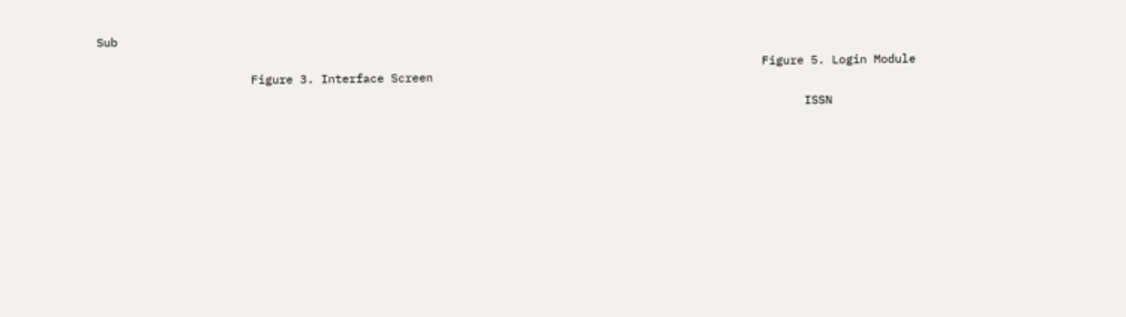Sub

                                                                                               Figure 5. Login Module
                      Figure 3. Interface Screen

                                                                                                     ISSN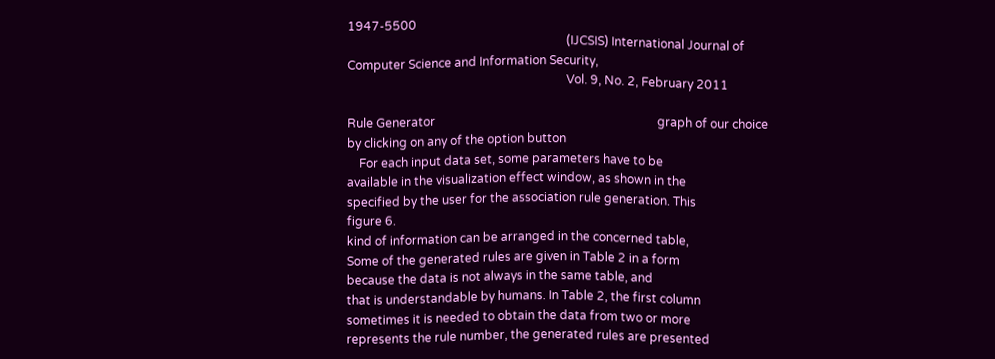1947-5500
                                                                         (IJCSIS) International Journal of Computer Science and Information Security,
                                                                         Vol. 9, No. 2, February 2011

Rule Generator                                                                          graph of our choice by clicking on any of the option button
    For each input data set, some parameters have to be                                 available in the visualization effect window, as shown in the
specified by the user for the association rule generation. This                         figure 6.
kind of information can be arranged in the concerned table,                                 Some of the generated rules are given in Table 2 in a form
because the data is not always in the same table, and                                   that is understandable by humans. In Table 2, the first column
sometimes it is needed to obtain the data from two or more                              represents the rule number, the generated rules are presented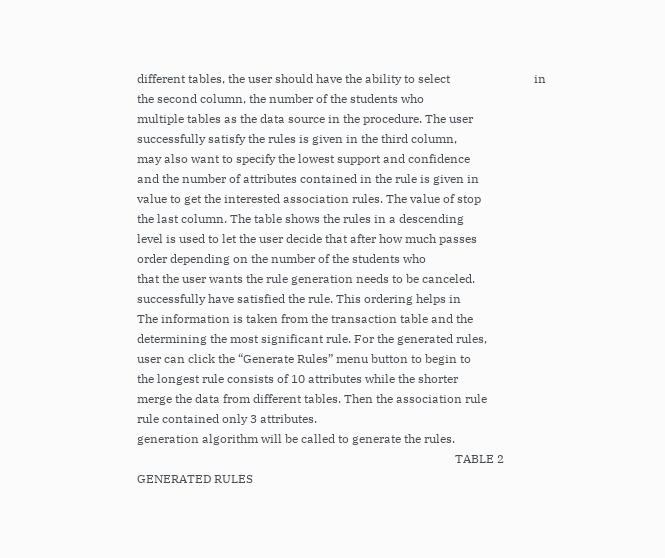different tables, the user should have the ability to select                            in the second column, the number of the students who
multiple tables as the data source in the procedure. The user                           successfully satisfy the rules is given in the third column,
may also want to specify the lowest support and confidence                              and the number of attributes contained in the rule is given in
value to get the interested association rules. The value of stop                        the last column. The table shows the rules in a descending
level is used to let the user decide that after how much passes                         order depending on the number of the students who
that the user wants the rule generation needs to be canceled.                           successfully have satisfied the rule. This ordering helps in
The information is taken from the transaction table and the                             determining the most significant rule. For the generated rules,
user can click the “Generate Rules” menu button to begin to                             the longest rule consists of 10 attributes while the shorter
merge the data from different tables. Then the association rule                         rule contained only 3 attributes.
generation algorithm will be called to generate the rules.
                                                                                                          TABLE 2 GENERATED RULES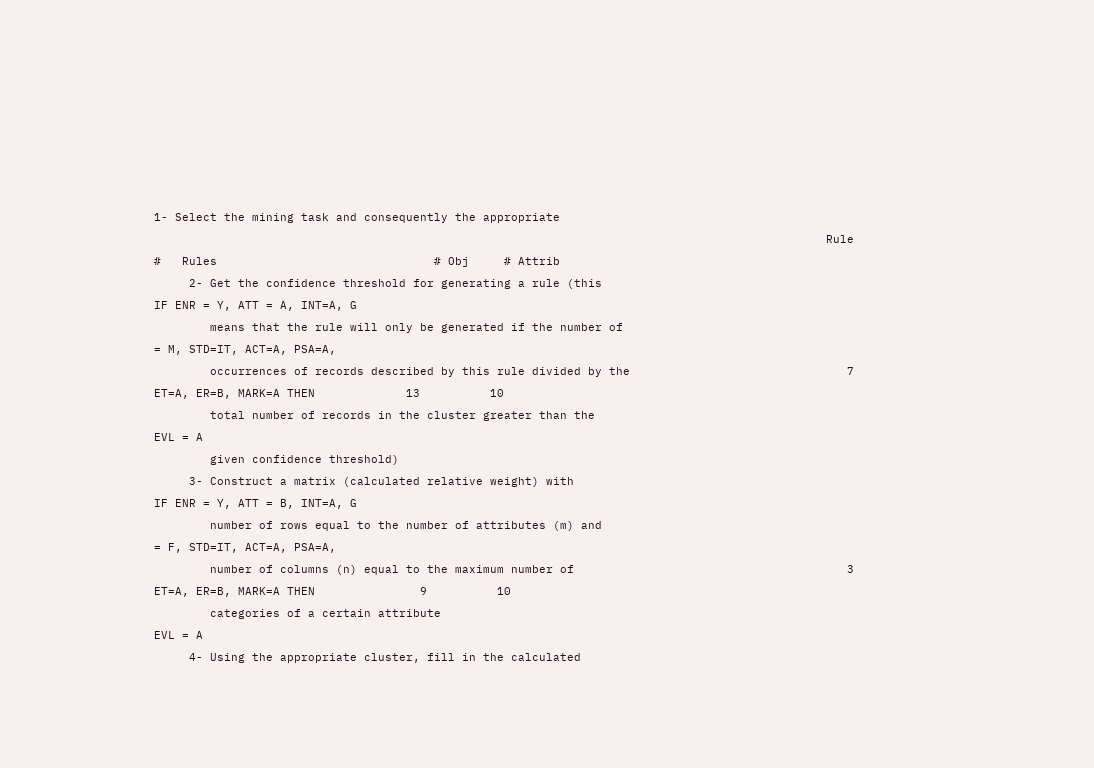1- Select the mining task and consequently the appropriate
                                                                                                Rule #   Rules                               # Obj     # Attrib
     2- Get the confidence threshold for generating a rule (this                                          IF ENR = Y, ATT = A, INT=A, G
        means that the rule will only be generated if the number of                                        = M, STD=IT, ACT=A, PSA=A,
        occurrences of records described by this rule divided by the                               7       ET=A, ER=B, MARK=A THEN             13          10
        total number of records in the cluster greater than the                                                      EVL = A
        given confidence threshold)
     3- Construct a matrix (calculated relative weight) with                                             IF ENR = Y, ATT = B, INT=A, G
        number of rows equal to the number of attributes (m) and                                          = F, STD=IT, ACT=A, PSA=A,
        number of columns (n) equal to the maximum number of                                       3      ET=A, ER=B, MARK=A THEN               9          10
        categories of a certain attribute                                                                           EVL = A
     4- Using the appropriate cluster, fill in the calculated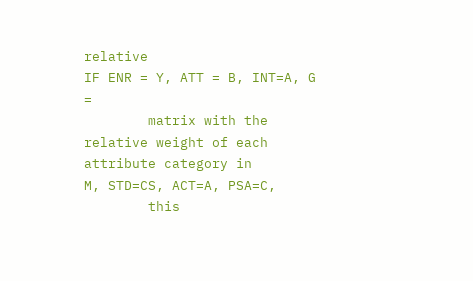relative                                   IF ENR = Y, ATT = B, INT=A, G =
        matrix with the relative weight of each attribute category in                                      M, STD=CS, ACT=A, PSA=C,
        this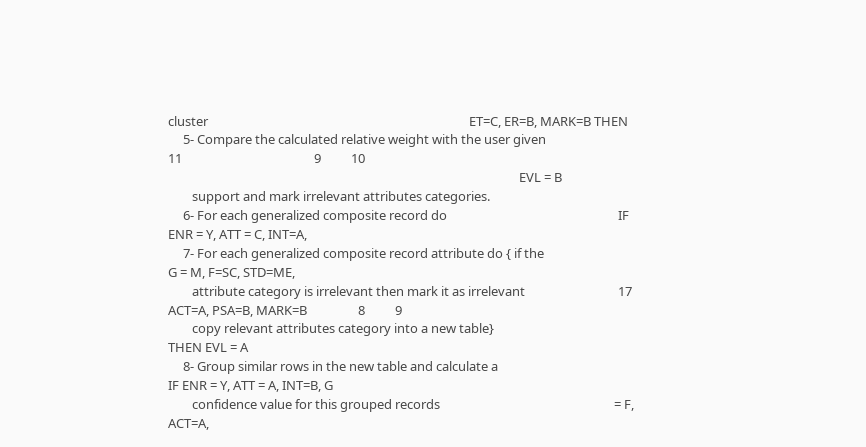cluster                                                                                       ET=C, ER=B, MARK=B THEN
     5- Compare the calculated relative weight with the user given                                11                                            9          10
                                                                                                                     EVL = B
        support and mark irrelevant attributes categories.
     6- For each generalized composite record do                                                         IF ENR = Y, ATT = C, INT=A,
     7- For each generalized composite record attribute do { if the                                         G = M, F=SC, STD=ME,
        attribute category is irrelevant then mark it as irrelevant                               17       ACT=A, PSA=B, MARK=B                 8          9
        copy relevant attributes category into a new table}                                                     THEN EVL = A
     8- Group similar rows in the new table and calculate a                                              IF ENR = Y, ATT = A, INT=B, G
        confidence value for this grouped records                                                          = F, ACT=A,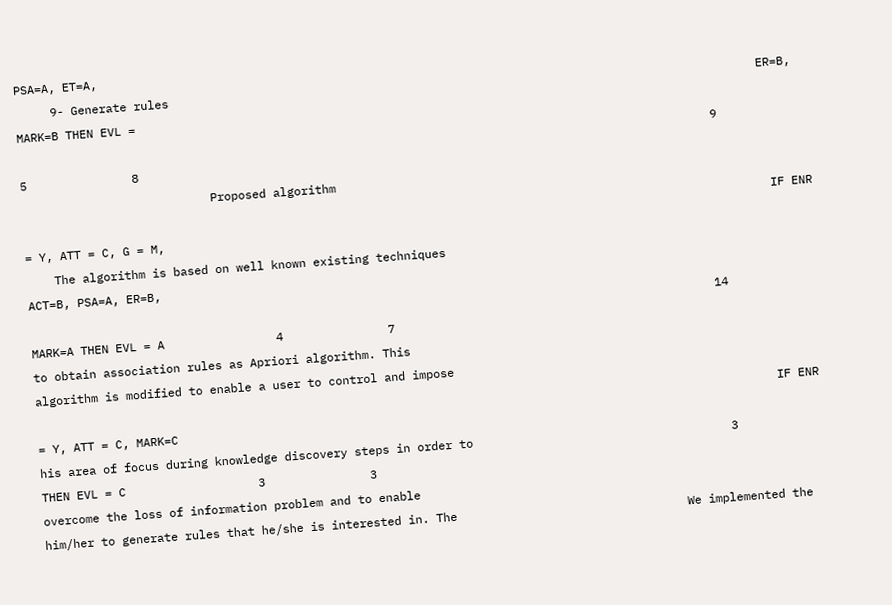PSA=A, ET=A,
     9- Generate rules                                                                                    ER=B, MARK=B THEN EVL =
                                                                                                   9                                            5               8
                           Proposed algorithm
                                                                                                           IF ENR = Y, ATT = C, G = M,
    The algorithm is based on well known existing techniques                                                  ACT=B, PSA=A, ER=B,
                                                                                                  14         MARK=A THEN EVL = A                4               7
to obtain association rules as Apriori algorithm. This
algorithm is modified to enable a user to control and impose
                                                                                                          IF ENR = Y, ATT = C, MARK=C
his area of focus during knowledge discovery steps in order to                                     3             THEN EVL = C                   3               3
overcome the loss of information problem and to enable
him/her to generate rules that he/she is interested in. The                                 We implemented the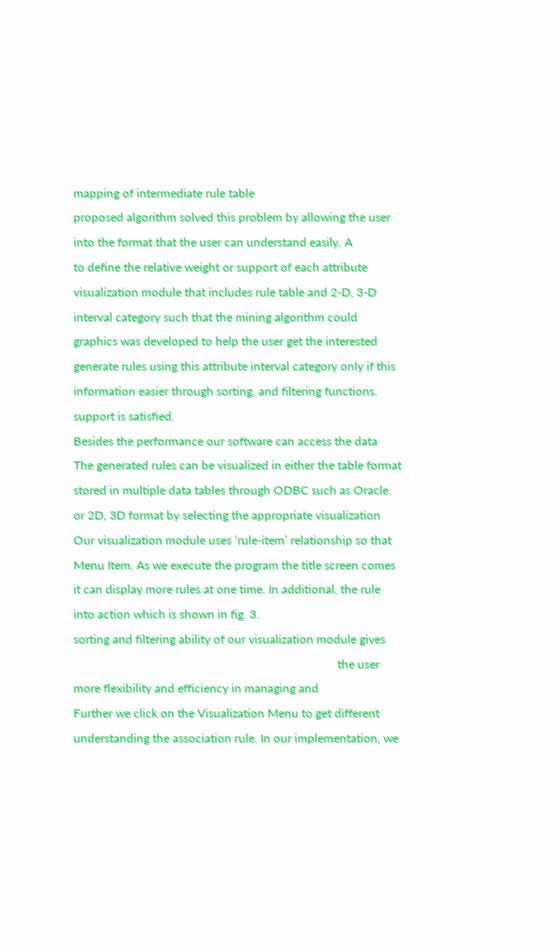mapping of intermediate rule table
proposed algorithm solved this problem by allowing the user                             into the format that the user can understand easily. A
to define the relative weight or support of each attribute                              visualization module that includes rule table and 2-D, 3-D
interval category such that the mining algorithm could                                  graphics was developed to help the user get the interested
generate rules using this attribute interval category only if this                      information easier through sorting, and filtering functions.
support is satisfied.                                                                   Besides the performance our software can access the data
The generated rules can be visualized in either the table format                        stored in multiple data tables through ODBC such as Oracle.
or 2D, 3D format by selecting the appropriate visualization                             Our visualization module uses ‘rule-item’ relationship so that
Menu Item. As we execute the program the title screen comes                             it can display more rules at one time. In additional, the rule
into action which is shown in fig. 3.                                                   sorting and filtering ability of our visualization module gives
                                                                                        the user more flexibility and efficiency in managing and
Further we click on the Visualization Menu to get different                             understanding the association rule. In our implementation, we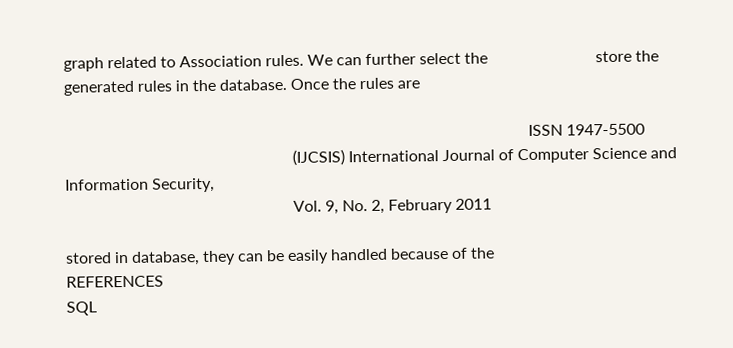graph related to Association rules. We can further select the                           store the generated rules in the database. Once the rules are

                                                                                                                    ISSN 1947-5500
                                                         (IJCSIS) International Journal of Computer Science and Information Security,
                                                         Vol. 9, No. 2, February 2011

stored in database, they can be easily handled because of the                                            REFERENCES
SQL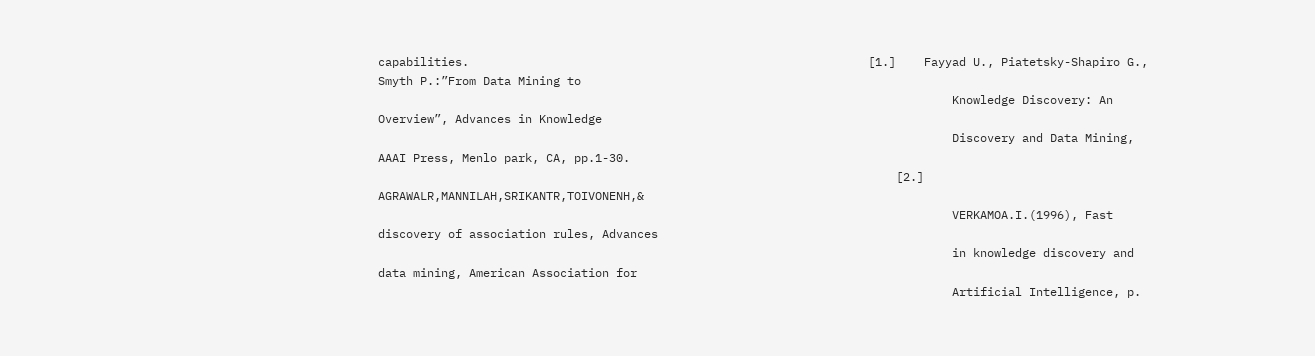capabilities.                                                         [1.]    Fayyad U., Piatetsky-Shapiro G., Smyth P.:”From Data Mining to
                                                                                  Knowledge Discovery: An Overview”, Advances in Knowledge
                                                                                  Discovery and Data Mining, AAAI Press, Menlo park, CA, pp.1-30.
                                                                          [2.]    AGRAWALR,MANNILAH,SRIKANTR,TOIVONENH,&
                                                                                  VERKAMOA.I.(1996), Fast discovery of association rules, Advances
                                                                                  in knowledge discovery and data mining, American Association for
                                                                                  Artificial Intelligence, p.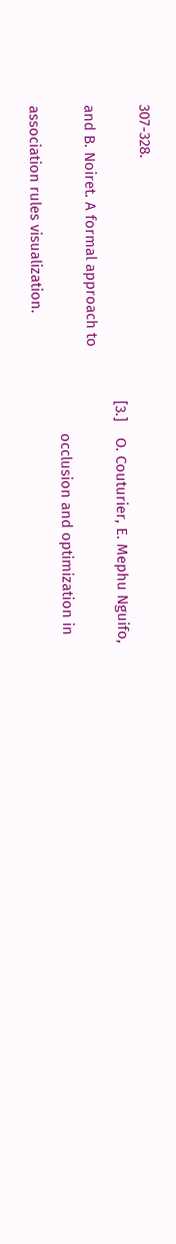307-328.
                                                                          [3.]    O. Couturier, E. Mephu Nguifo, and B. Noiret. A formal approach to
                                                                                  occlusion and optimization in association rules visualization.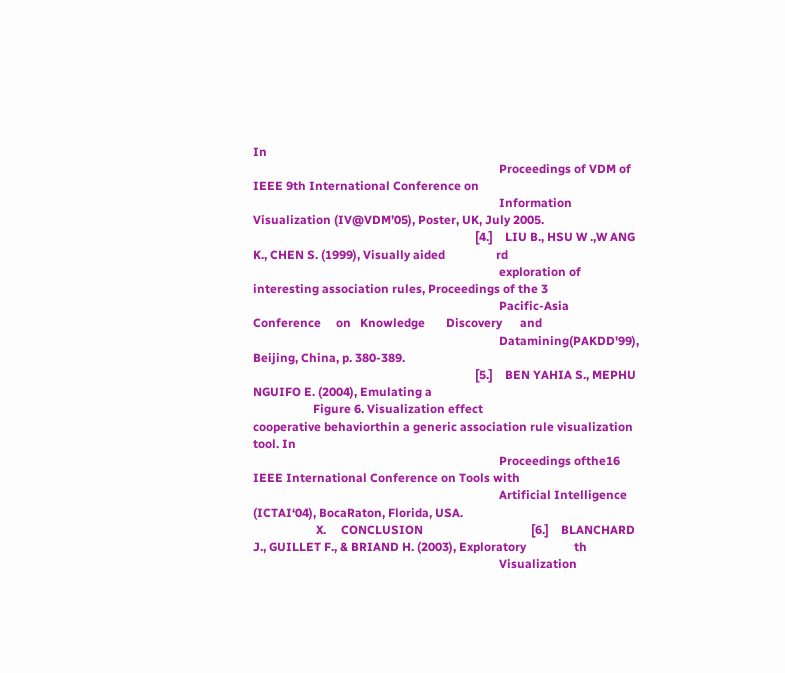In
                                                                                  Proceedings of VDM of IEEE 9th International Conference on
                                                                                  Information Visualization (IV@VDM’05), Poster, UK, July 2005.
                                                                          [4.]    LIU B., HSU W .,W ANG K., CHEN S. (1999), Visually aided                 rd
                                                                                  exploration of interesting association rules, Proceedings of the 3
                                                                                  Pacific-Asia       Conference     on   Knowledge       Discovery      and
                                                                                  Datamining(PAKDD'99), Beijing, China, p. 380-389.
                                                                          [5.]    BEN YAHIA S., MEPHU NGUIFO E. (2004), Emulating a
                    Figure 6. Visualization effect                                cooperative behaviorthin a generic association rule visualization tool. In
                                                                                  Proceedings ofthe16 IEEE International Conference on Tools with
                                                                                  Artificial Intelligence (ICTAI‘04), BocaRaton, Florida, USA.
                     X.     CONCLUSION                                    [6.]    BLANCHARD J., GUILLET F., & BRIAND H. (2003), Exploratory                th
                                                                                  Visualization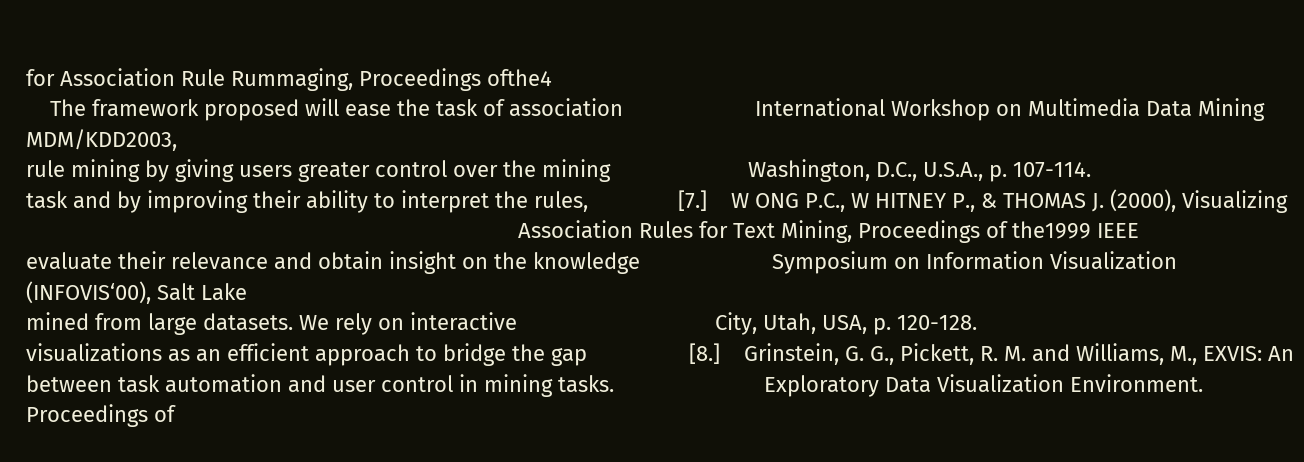for Association Rule Rummaging, Proceedings ofthe4
    The framework proposed will ease the task of association                      International Workshop on Multimedia Data Mining MDM/KDD2003,
rule mining by giving users greater control over the mining                       Washington, D.C., U.S.A., p. 107-114.
task and by improving their ability to interpret the rules,               [7.]    W ONG P.C., W HITNEY P., & THOMAS J. (2000), Visualizing
                                                                                  Association Rules for Text Mining, Proceedings of the1999 IEEE
evaluate their relevance and obtain insight on the knowledge                      Symposium on Information Visualization (INFOVIS‘00), Salt Lake
mined from large datasets. We rely on interactive                                 City, Utah, USA, p. 120-128.
visualizations as an efficient approach to bridge the gap                 [8.]    Grinstein, G. G., Pickett, R. M. and Williams, M., EXVIS: An
between task automation and user control in mining tasks.                         Exploratory Data Visualization Environment. Proceedings of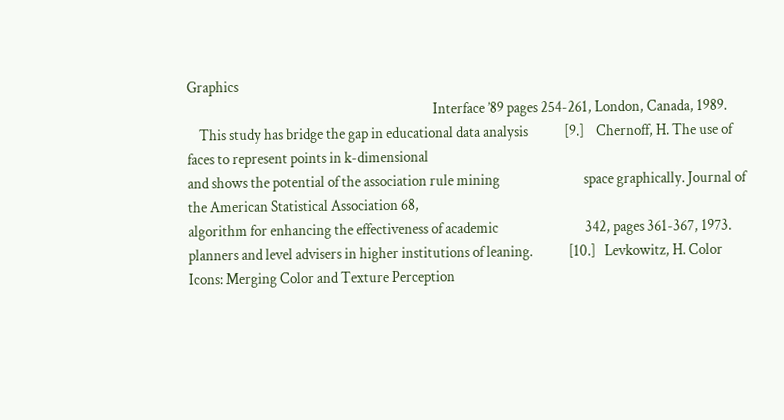Graphics
                                                                                  Interface ’89 pages 254-261, London, Canada, 1989.
    This study has bridge the gap in educational data analysis            [9.]    Chernoff, H. The use of faces to represent points in k-dimensional
and shows the potential of the association rule mining                            space graphically. Journal of the American Statistical Association 68,
algorithm for enhancing the effectiveness of academic                             342, pages 361-367, 1973.
planners and level advisers in higher institutions of leaning.            [10.]   Levkowitz, H. Color Icons: Merging Color and Texture Perception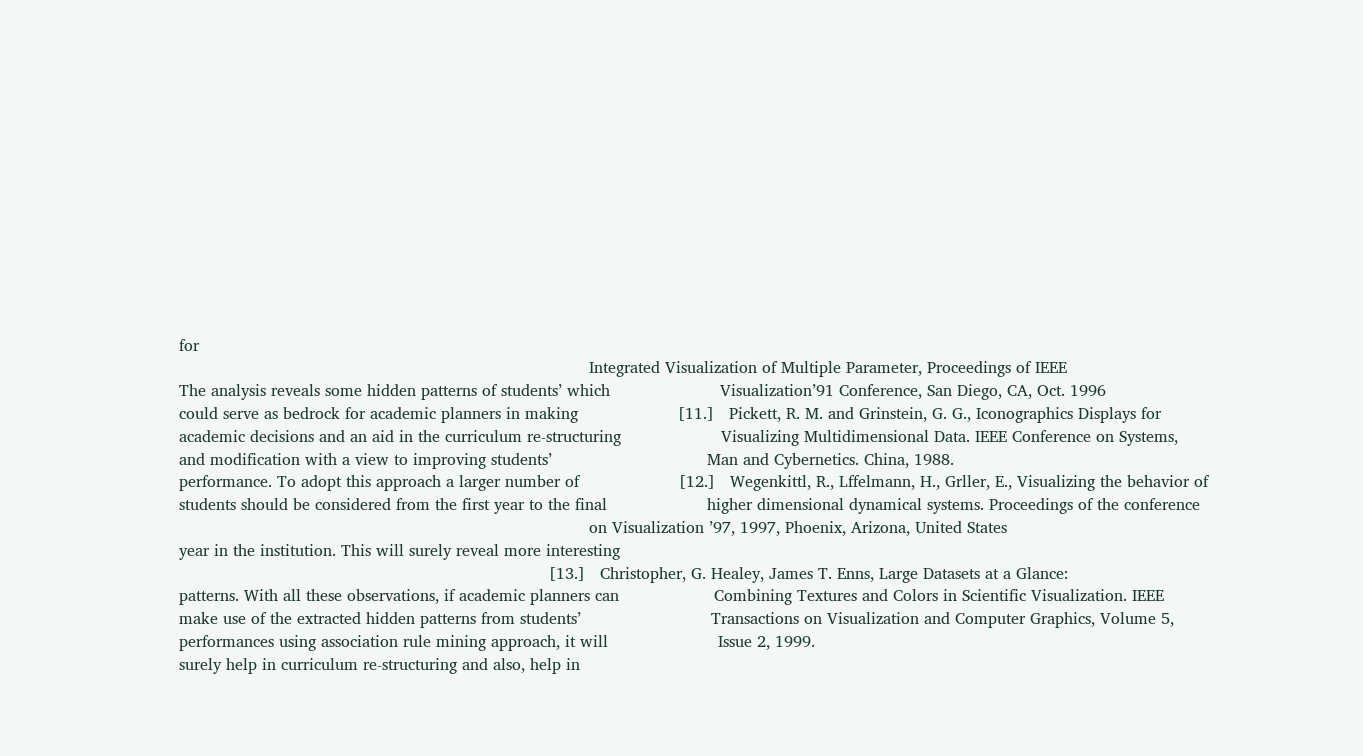for
                                                                                  Integrated Visualization of Multiple Parameter, Proceedings of IEEE
The analysis reveals some hidden patterns of students’ which                      Visualization’91 Conference, San Diego, CA, Oct. 1996
could serve as bedrock for academic planners in making                    [11.]   Pickett, R. M. and Grinstein, G. G., Iconographics Displays for
academic decisions and an aid in the curriculum re-structuring                    Visualizing Multidimensional Data. IEEE Conference on Systems,
and modification with a view to improving students’                               Man and Cybernetics. China, 1988.
performance. To adopt this approach a larger number of                    [12.]   Wegenkittl, R., Lffelmann, H., Grller, E., Visualizing the behavior of
students should be considered from the first year to the final                    higher dimensional dynamical systems. Proceedings of the conference
                                                                                  on Visualization ’97, 1997, Phoenix, Arizona, United States
year in the institution. This will surely reveal more interesting
                                                                          [13.]   Christopher, G. Healey, James T. Enns, Large Datasets at a Glance:
patterns. With all these observations, if academic planners can                   Combining Textures and Colors in Scientific Visualization. IEEE
make use of the extracted hidden patterns from students’                          Transactions on Visualization and Computer Graphics, Volume 5,
performances using association rule mining approach, it will                      Issue 2, 1999.
surely help in curriculum re-structuring and also, help in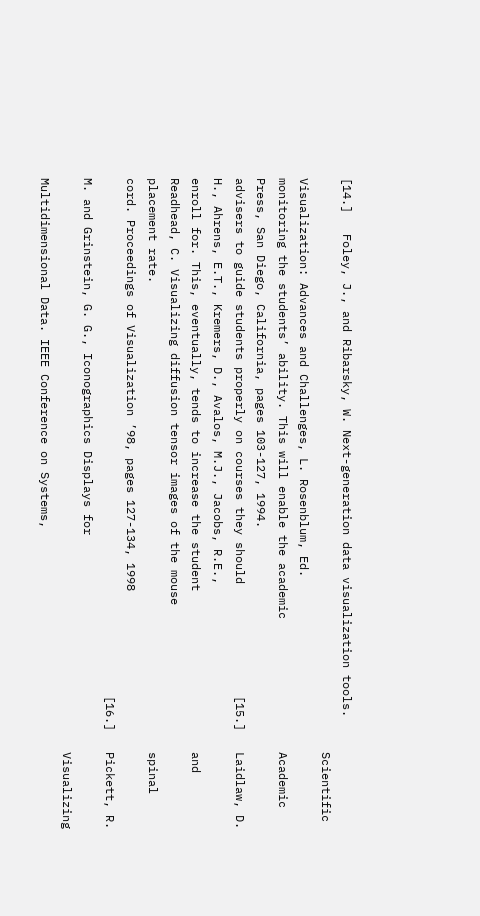[14.]   Foley, J., and Ribarsky, W. Next-generation data visualization tools.
                                                                                  Scientific Visualization: Advances and Challenges, L. Rosenblum, Ed.
monitoring the students’ ability. This will enable the academic                   Academic Press, San Diego, California, pages 103-127, 1994.
advisers to guide students properly on courses they should                [15.]   Laidlaw, D. H., Ahrens, E.T., Kremers, D., Avalos, M.J., Jacobs, R.E.,
enroll for. This, eventually, tends to increase the student                       and Readhead, C. Visualizing diffusion tensor images of the mouse
placement rate.                                                                   spinal cord. Proceedings of Visualization ’98, pages 127-134, 1998
                                                                          [16.]   Pickett, R. M. and Grinstein, G. G., Iconographics Displays for
                                                                                  Visualizing Multidimensional Data. IEEE Conference on Systems,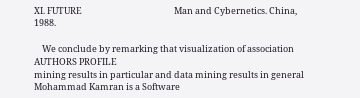XI. FUTURE                                              Man and Cybernetics. China, 1988.

    We conclude by remarking that visualization of association                                          AUTHORS PROFILE
mining results in particular and data mining results in general           Mohammad Kamran is a Software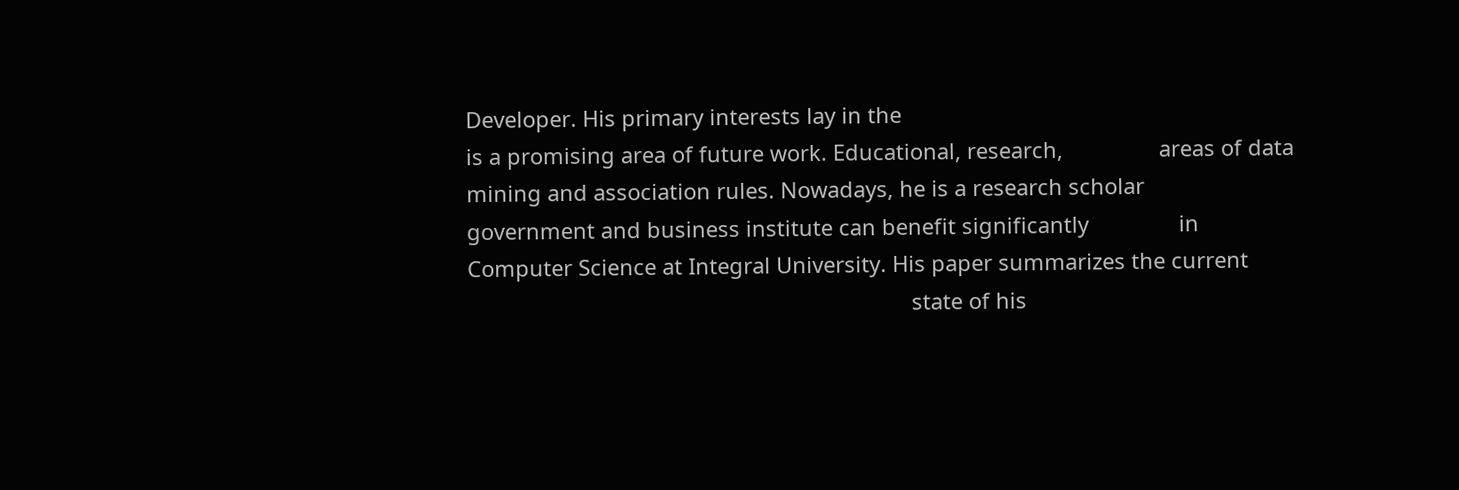Developer. His primary interests lay in the
is a promising area of future work. Educational, research,                areas of data mining and association rules. Nowadays, he is a research scholar
government and business institute can benefit significantly               in Computer Science at Integral University. His paper summarizes the current
                                                                          state of his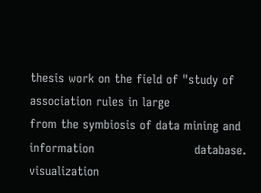thesis work on the field of "study of association rules in large
from the symbiosis of data mining and information                         database.
visualization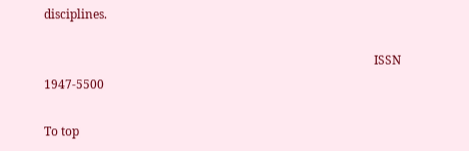disciplines.

                                                                                                              ISSN 1947-5500

To top